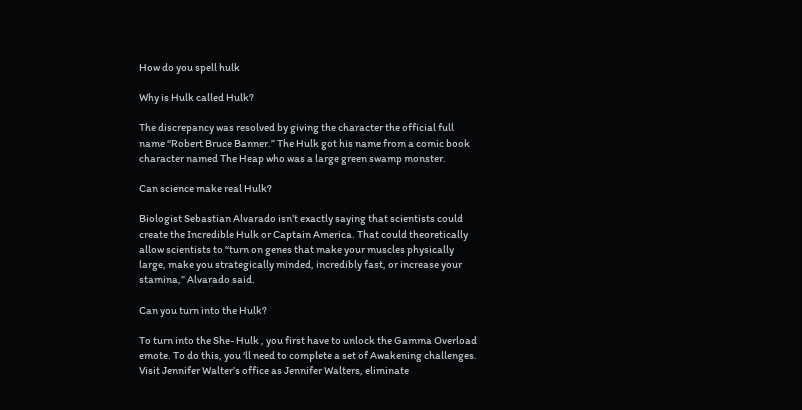How do you spell hulk

Why is Hulk called Hulk?

The discrepancy was resolved by giving the character the official full name “Robert Bruce Banner.” The Hulk got his name from a comic book character named The Heap who was a large green swamp monster.

Can science make real Hulk?

Biologist Sebastian Alvarado isn’t exactly saying that scientists could create the Incredible Hulk or Captain America. That could theoretically allow scientists to “turn on genes that make your muscles physically large, make you strategically minded, incredibly fast, or increase your stamina,” Alvarado said.

Can you turn into the Hulk?

To turn into the She- Hulk , you first have to unlock the Gamma Overload emote. To do this, you ‘ll need to complete a set of Awakening challenges. Visit Jennifer Walter’s office as Jennifer Walters, eliminate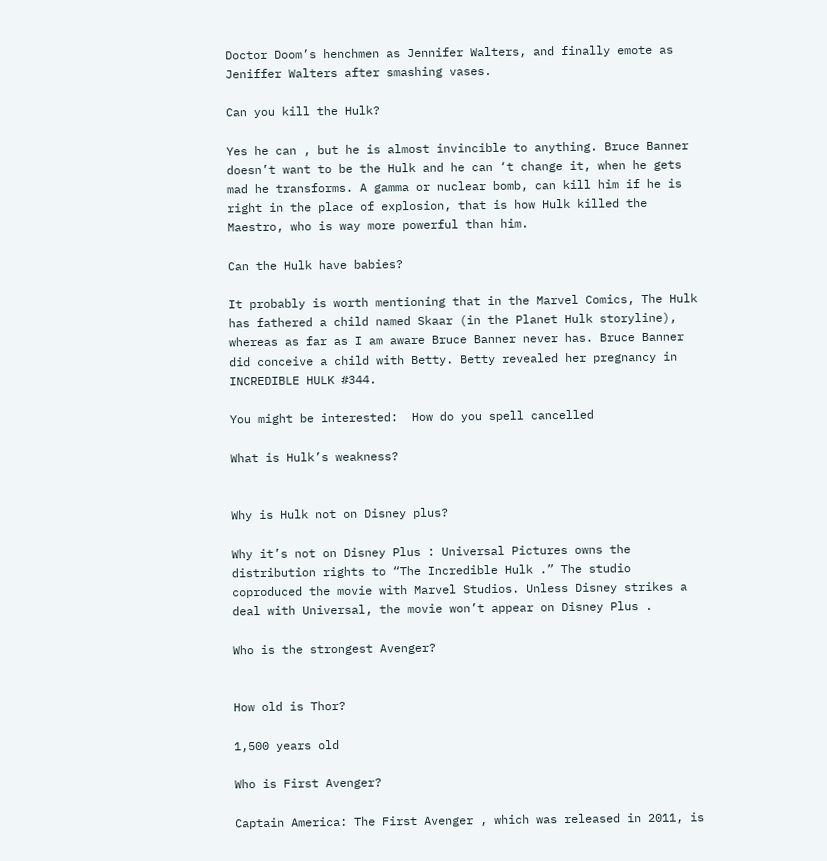Doctor Doom’s henchmen as Jennifer Walters, and finally emote as Jeniffer Walters after smashing vases.

Can you kill the Hulk?

Yes he can , but he is almost invincible to anything. Bruce Banner doesn’t want to be the Hulk and he can ‘t change it, when he gets mad he transforms. A gamma or nuclear bomb, can kill him if he is right in the place of explosion, that is how Hulk killed the Maestro, who is way more powerful than him.

Can the Hulk have babies?

It probably is worth mentioning that in the Marvel Comics, The Hulk has fathered a child named Skaar (in the Planet Hulk storyline), whereas as far as I am aware Bruce Banner never has. Bruce Banner did conceive a child with Betty. Betty revealed her pregnancy in INCREDIBLE HULK #344.

You might be interested:  How do you spell cancelled

What is Hulk’s weakness?


Why is Hulk not on Disney plus?

Why it’s not on Disney Plus : Universal Pictures owns the distribution rights to “The Incredible Hulk .” The studio coproduced the movie with Marvel Studios. Unless Disney strikes a deal with Universal, the movie won’t appear on Disney Plus .

Who is the strongest Avenger?


How old is Thor?

1,500 years old

Who is First Avenger?

Captain America: The First Avenger , which was released in 2011, is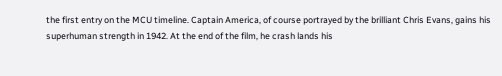the first entry on the MCU timeline. Captain America, of course portrayed by the brilliant Chris Evans, gains his superhuman strength in 1942. At the end of the film, he crash lands his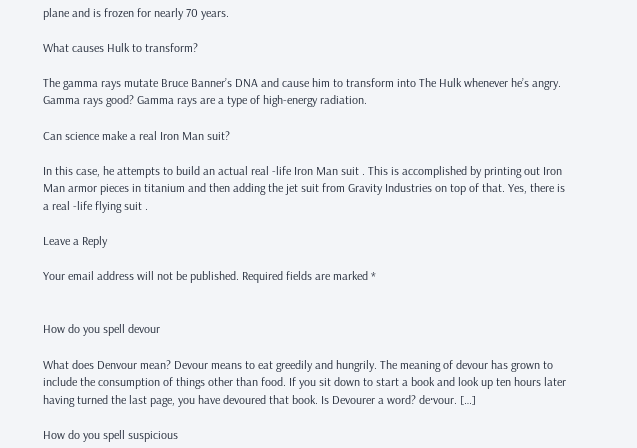plane and is frozen for nearly 70 years.

What causes Hulk to transform?

The gamma rays mutate Bruce Banner’s DNA and cause him to transform into The Hulk whenever he’s angry. Gamma rays good? Gamma rays are a type of high-energy radiation.

Can science make a real Iron Man suit?

In this case, he attempts to build an actual real -life Iron Man suit . This is accomplished by printing out Iron Man armor pieces in titanium and then adding the jet suit from Gravity Industries on top of that. Yes, there is a real -life flying suit .

Leave a Reply

Your email address will not be published. Required fields are marked *


How do you spell devour

What does Denvour mean? Devour means to eat greedily and hungrily. The meaning of devour has grown to include the consumption of things other than food. If you sit down to start a book and look up ten hours later having turned the last page, you have devoured that book. Is Devourer a word? de·vour. […]

How do you spell suspicious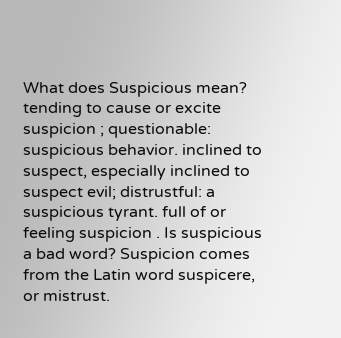What does Suspicious mean? tending to cause or excite suspicion ; questionable: suspicious behavior. inclined to suspect, especially inclined to suspect evil; distrustful: a suspicious tyrant. full of or feeling suspicion . Is suspicious a bad word? Suspicion comes from the Latin word suspicere, or mistrust.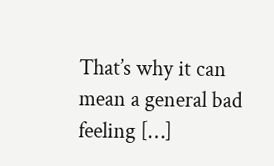That’s why it can mean a general bad feeling […]